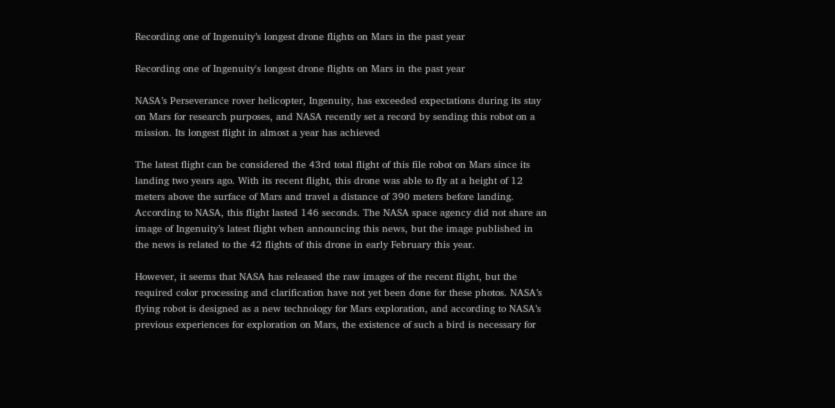Recording one of Ingenuity’s longest drone flights on Mars in the past year

Recording one of Ingenuity's longest drone flights on Mars in the past year

NASA’s Perseverance rover helicopter, Ingenuity, has exceeded expectations during its stay on Mars for research purposes, and NASA recently set a record by sending this robot on a mission. Its longest flight in almost a year has achieved

The latest flight can be considered the 43rd total flight of this file robot on Mars since its landing two years ago. With its recent flight, this drone was able to fly at a height of 12 meters above the surface of Mars and travel a distance of 390 meters before landing. According to NASA, this flight lasted 146 seconds. The NASA space agency did not share an image of Ingenuity’s latest flight when announcing this news, but the image published in the news is related to the 42 flights of this drone in early February this year.

However, it seems that NASA has released the raw images of the recent flight, but the required color processing and clarification have not yet been done for these photos. NASA’s flying robot is designed as a new technology for Mars exploration, and according to NASA’s previous experiences for exploration on Mars, the existence of such a bird is necessary for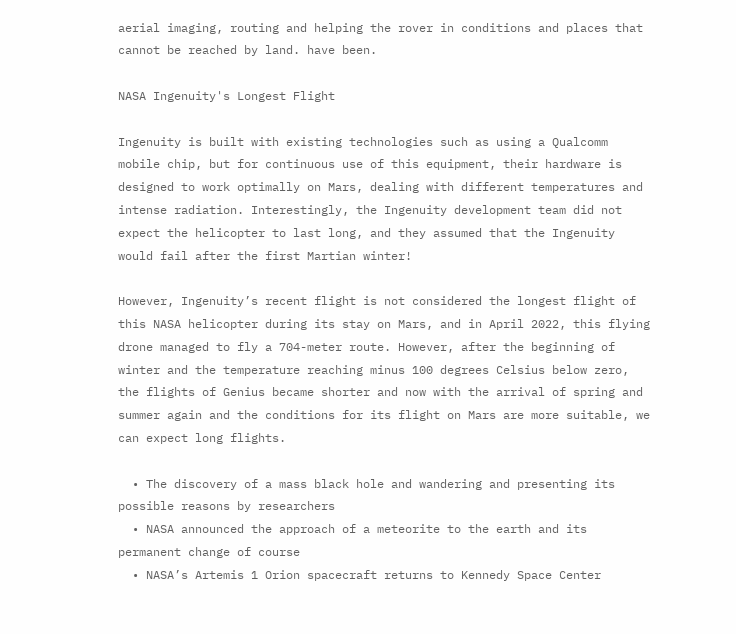aerial imaging, routing and helping the rover in conditions and places that cannot be reached by land. have been.

NASA Ingenuity's Longest Flight

Ingenuity is built with existing technologies such as using a Qualcomm mobile chip, but for continuous use of this equipment, their hardware is designed to work optimally on Mars, dealing with different temperatures and intense radiation. Interestingly, the Ingenuity development team did not expect the helicopter to last long, and they assumed that the Ingenuity would fail after the first Martian winter!

However, Ingenuity’s recent flight is not considered the longest flight of this NASA helicopter during its stay on Mars, and in April 2022, this flying drone managed to fly a 704-meter route. However, after the beginning of winter and the temperature reaching minus 100 degrees Celsius below zero, the flights of Genius became shorter and now with the arrival of spring and summer again and the conditions for its flight on Mars are more suitable, we can expect long flights.

  • The discovery of a mass black hole and wandering and presenting its possible reasons by researchers
  • NASA announced the approach of a meteorite to the earth and its permanent change of course
  • NASA’s Artemis 1 Orion spacecraft returns to Kennedy Space Center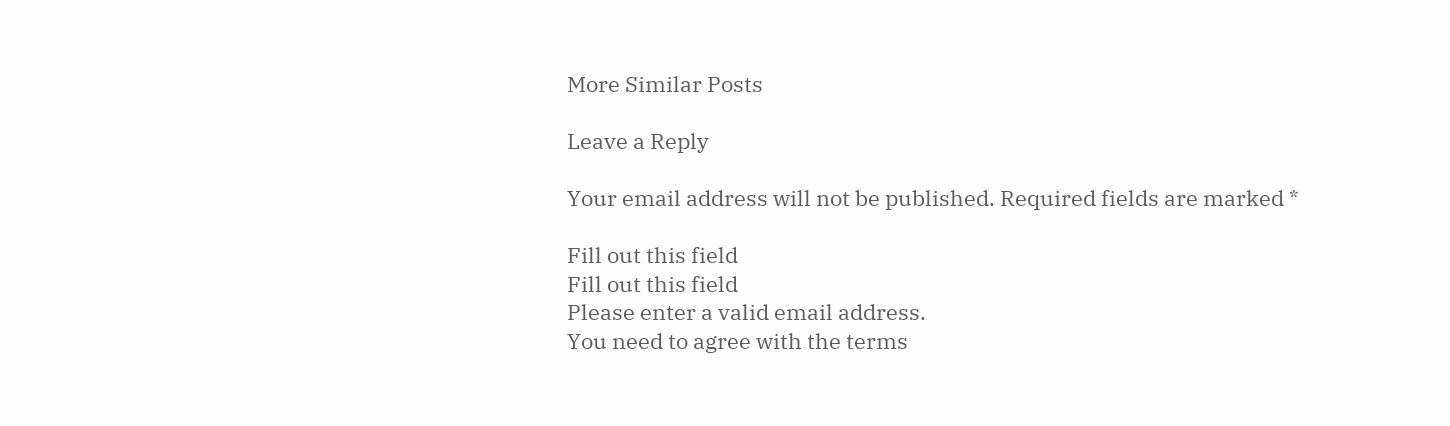More Similar Posts

Leave a Reply

Your email address will not be published. Required fields are marked *

Fill out this field
Fill out this field
Please enter a valid email address.
You need to agree with the terms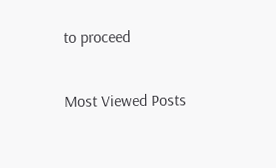to proceed

Most Viewed Posts